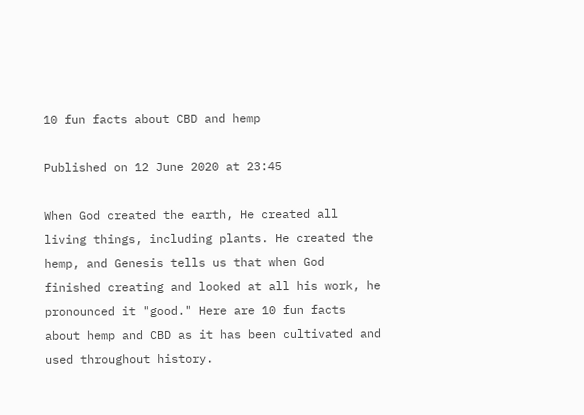10 fun facts about CBD and hemp

Published on 12 June 2020 at 23:45

When God created the earth, He created all living things, including plants. He created the hemp, and Genesis tells us that when God finished creating and looked at all his work, he pronounced it "good." Here are 10 fun facts about hemp and CBD as it has been cultivated and used throughout history.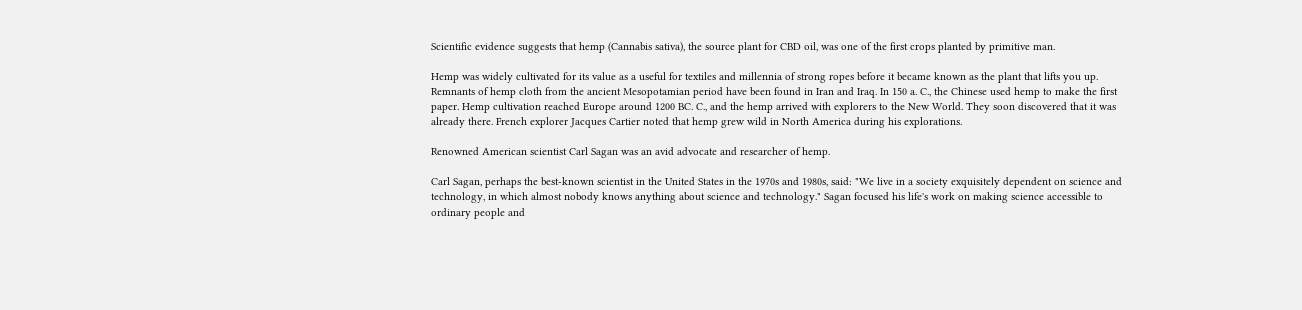Scientific evidence suggests that hemp (Cannabis sativa), the source plant for CBD oil, was one of the first crops planted by primitive man.

Hemp was widely cultivated for its value as a useful for textiles and millennia of strong ropes before it became known as the plant that lifts you up. Remnants of hemp cloth from the ancient Mesopotamian period have been found in Iran and Iraq. In 150 a. C., the Chinese used hemp to make the first paper. Hemp cultivation reached Europe around 1200 BC. C., and the hemp arrived with explorers to the New World. They soon discovered that it was already there. French explorer Jacques Cartier noted that hemp grew wild in North America during his explorations.

Renowned American scientist Carl Sagan was an avid advocate and researcher of hemp.

Carl Sagan, perhaps the best-known scientist in the United States in the 1970s and 1980s, said: "We live in a society exquisitely dependent on science and technology, in which almost nobody knows anything about science and technology." Sagan focused his life's work on making science accessible to ordinary people and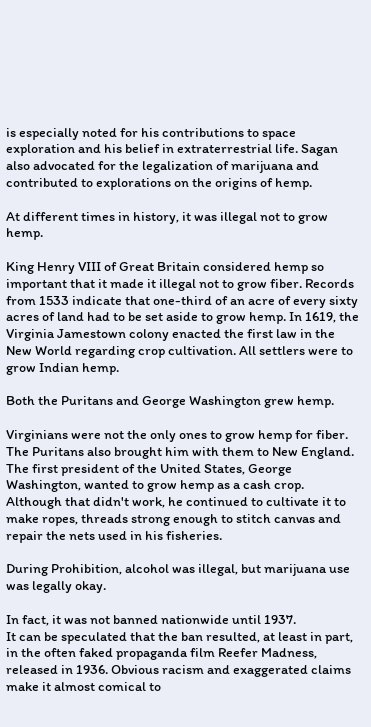is especially noted for his contributions to space exploration and his belief in extraterrestrial life. Sagan also advocated for the legalization of marijuana and contributed to explorations on the origins of hemp.

At different times in history, it was illegal not to grow hemp.

King Henry VIII of Great Britain considered hemp so important that it made it illegal not to grow fiber. Records from 1533 indicate that one-third of an acre of every sixty acres of land had to be set aside to grow hemp. In 1619, the Virginia Jamestown colony enacted the first law in the New World regarding crop cultivation. All settlers were to grow Indian hemp.

Both the Puritans and George Washington grew hemp.

Virginians were not the only ones to grow hemp for fiber. The Puritans also brought him with them to New England. The first president of the United States, George Washington, wanted to grow hemp as a cash crop. Although that didn't work, he continued to cultivate it to make ropes, threads strong enough to stitch canvas and repair the nets used in his fisheries.

During Prohibition, alcohol was illegal, but marijuana use was legally okay.

In fact, it was not banned nationwide until 1937.
It can be speculated that the ban resulted, at least in part, in the often faked propaganda film Reefer Madness, released in 1936. Obvious racism and exaggerated claims make it almost comical to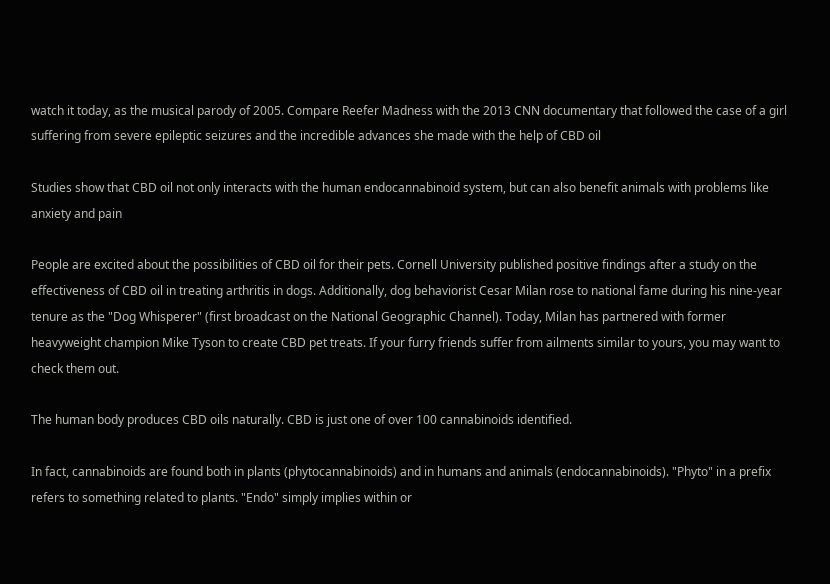watch it today, as the musical parody of 2005. Compare Reefer Madness with the 2013 CNN documentary that followed the case of a girl suffering from severe epileptic seizures and the incredible advances she made with the help of CBD oil

Studies show that CBD oil not only interacts with the human endocannabinoid system, but can also benefit animals with problems like anxiety and pain

People are excited about the possibilities of CBD oil for their pets. Cornell University published positive findings after a study on the effectiveness of CBD oil in treating arthritis in dogs. Additionally, dog behaviorist Cesar Milan rose to national fame during his nine-year tenure as the "Dog Whisperer" (first broadcast on the National Geographic Channel). Today, Milan has partnered with former heavyweight champion Mike Tyson to create CBD pet treats. If your furry friends suffer from ailments similar to yours, you may want to check them out.

The human body produces CBD oils naturally. CBD is just one of over 100 cannabinoids identified.

In fact, cannabinoids are found both in plants (phytocannabinoids) and in humans and animals (endocannabinoids). "Phyto" in a prefix refers to something related to plants. "Endo" simply implies within or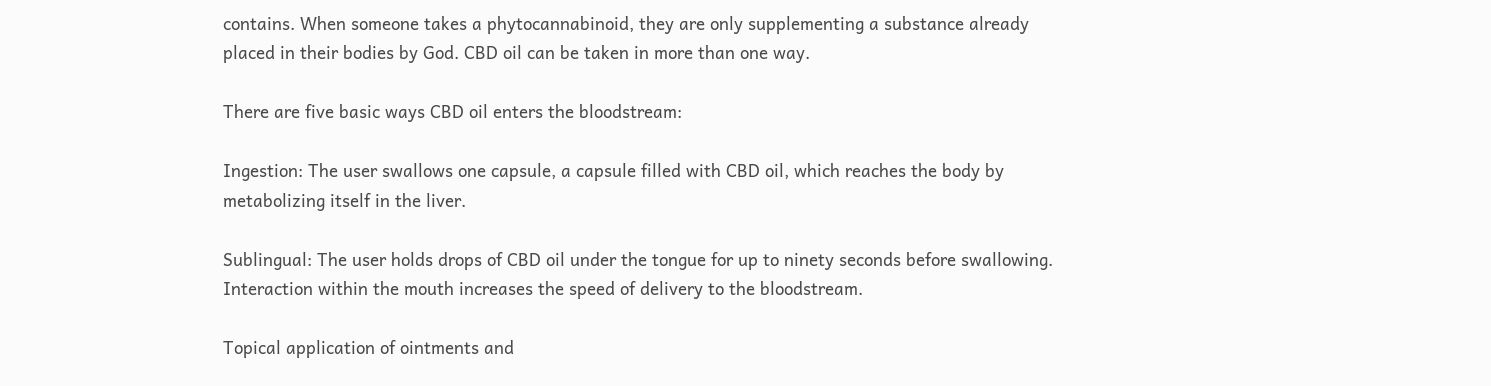contains. When someone takes a phytocannabinoid, they are only supplementing a substance already placed in their bodies by God. CBD oil can be taken in more than one way.

There are five basic ways CBD oil enters the bloodstream:

Ingestion: The user swallows one capsule, a capsule filled with CBD oil, which reaches the body by metabolizing itself in the liver.

Sublingual: The user holds drops of CBD oil under the tongue for up to ninety seconds before swallowing. Interaction within the mouth increases the speed of delivery to the bloodstream.

Topical application of ointments and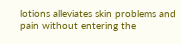lotions alleviates skin problems and pain without entering the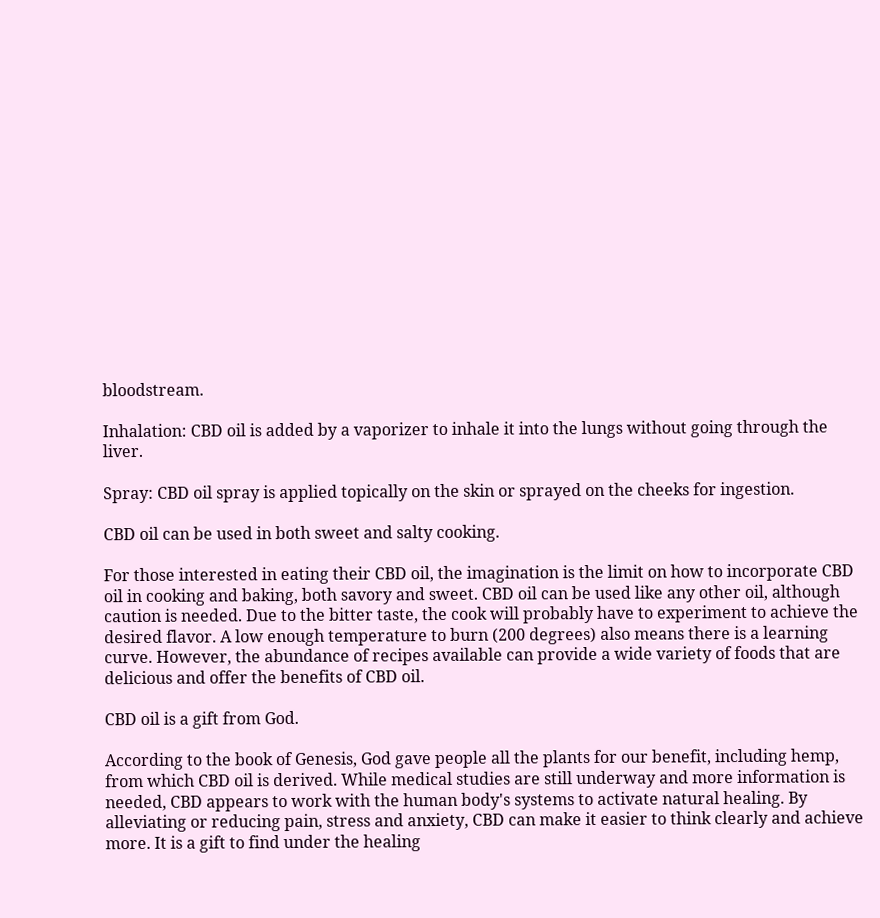bloodstream.

Inhalation: CBD oil is added by a vaporizer to inhale it into the lungs without going through the liver.

Spray: CBD oil spray is applied topically on the skin or sprayed on the cheeks for ingestion.

CBD oil can be used in both sweet and salty cooking.

For those interested in eating their CBD oil, the imagination is the limit on how to incorporate CBD oil in cooking and baking, both savory and sweet. CBD oil can be used like any other oil, although caution is needed. Due to the bitter taste, the cook will probably have to experiment to achieve the desired flavor. A low enough temperature to burn (200 degrees) also means there is a learning curve. However, the abundance of recipes available can provide a wide variety of foods that are delicious and offer the benefits of CBD oil.

CBD oil is a gift from God.

According to the book of Genesis, God gave people all the plants for our benefit, including hemp, from which CBD oil is derived. While medical studies are still underway and more information is needed, CBD appears to work with the human body's systems to activate natural healing. By alleviating or reducing pain, stress and anxiety, CBD can make it easier to think clearly and achieve more. It is a gift to find under the healing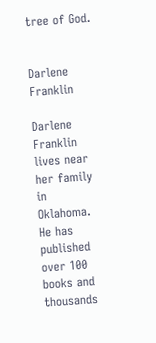tree of God.


Darlene Franklin

Darlene Franklin lives near her family in Oklahoma. He has published over 100 books and thousands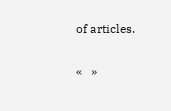of articles.

«   »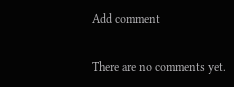Add comment


There are no comments yet.